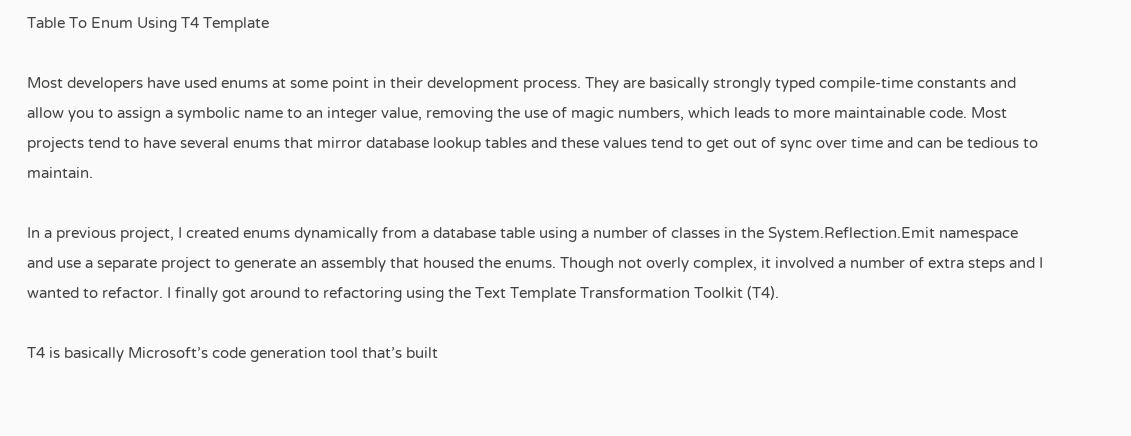Table To Enum Using T4 Template

Most developers have used enums at some point in their development process. They are basically strongly typed compile-time constants and allow you to assign a symbolic name to an integer value, removing the use of magic numbers, which leads to more maintainable code. Most projects tend to have several enums that mirror database lookup tables and these values tend to get out of sync over time and can be tedious to maintain.

In a previous project, I created enums dynamically from a database table using a number of classes in the System.Reflection.Emit namespace and use a separate project to generate an assembly that housed the enums. Though not overly complex, it involved a number of extra steps and I wanted to refactor. I finally got around to refactoring using the Text Template Transformation Toolkit (T4).

T4 is basically Microsoft’s code generation tool that’s built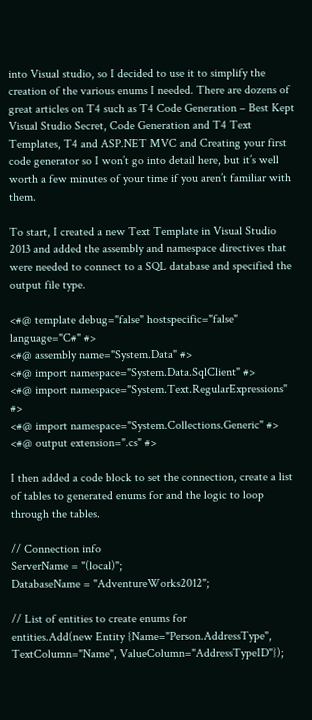into Visual studio, so I decided to use it to simplify the creation of the various enums I needed. There are dozens of great articles on T4 such as T4 Code Generation – Best Kept Visual Studio Secret, Code Generation and T4 Text Templates, T4 and ASP.NET MVC and Creating your first code generator so I won’t go into detail here, but it’s well worth a few minutes of your time if you aren’t familiar with them.

To start, I created a new Text Template in Visual Studio 2013 and added the assembly and namespace directives that were needed to connect to a SQL database and specified the output file type.

<#@ template debug="false" hostspecific="false" language="C#" #>
<#@ assembly name="System.Data" #>
<#@ import namespace="System.Data.SqlClient" #>
<#@ import namespace="System.Text.RegularExpressions" #>
<#@ import namespace="System.Collections.Generic" #>
<#@ output extension=".cs" #>

I then added a code block to set the connection, create a list of tables to generated enums for and the logic to loop through the tables.

// Connection info
ServerName = "(local)";
DatabaseName = "AdventureWorks2012";

// List of entities to create enums for
entities.Add(new Entity {Name="Person.AddressType", TextColumn="Name", ValueColumn="AddressTypeID"});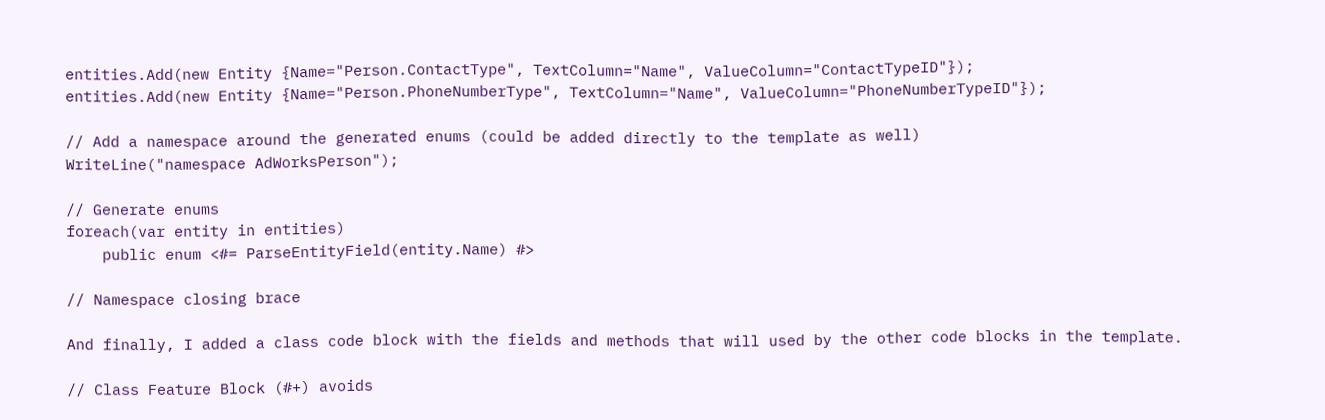entities.Add(new Entity {Name="Person.ContactType", TextColumn="Name", ValueColumn="ContactTypeID"});
entities.Add(new Entity {Name="Person.PhoneNumberType", TextColumn="Name", ValueColumn="PhoneNumberTypeID"});

// Add a namespace around the generated enums (could be added directly to the template as well)
WriteLine("namespace AdWorksPerson");

// Generate enums
foreach(var entity in entities)
    public enum <#= ParseEntityField(entity.Name) #>

// Namespace closing brace

And finally, I added a class code block with the fields and methods that will used by the other code blocks in the template.

// Class Feature Block (#+) avoids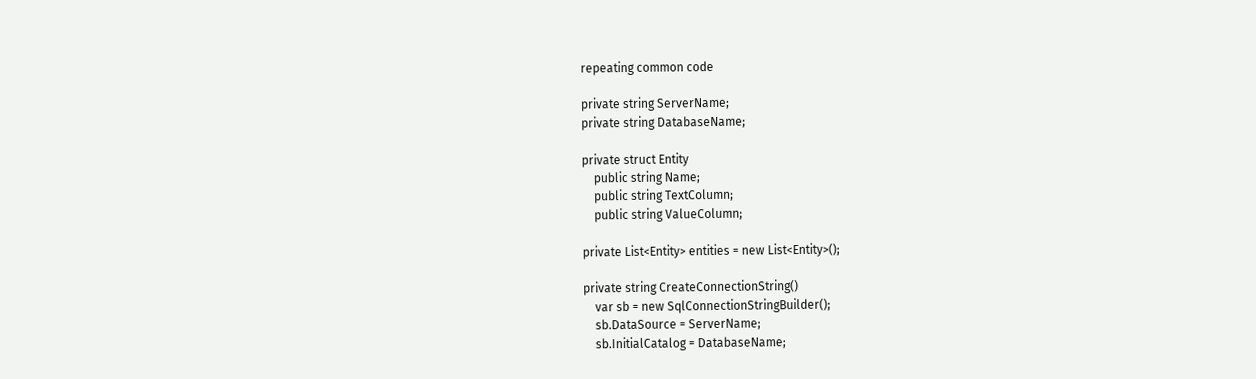repeating common code

private string ServerName;
private string DatabaseName;

private struct Entity
    public string Name;
    public string TextColumn;
    public string ValueColumn;

private List<Entity> entities = new List<Entity>();

private string CreateConnectionString()
    var sb = new SqlConnectionStringBuilder();
    sb.DataSource = ServerName;
    sb.InitialCatalog = DatabaseName;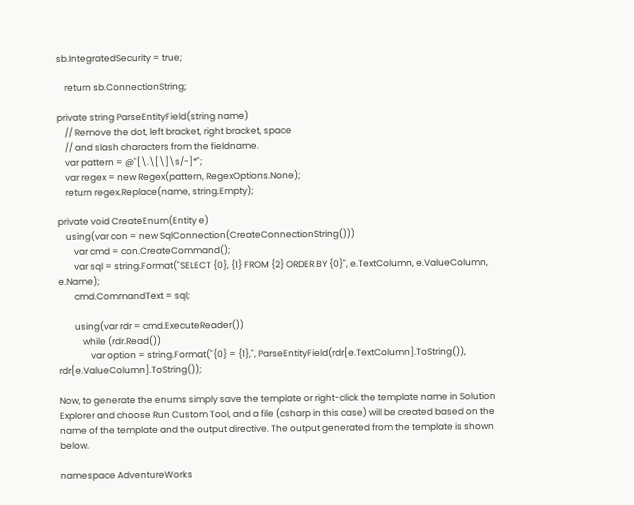sb.IntegratedSecurity = true;

    return sb.ConnectionString;

private string ParseEntityField(string name)
    // Remove the dot, left bracket, right bracket, space
    // and slash characters from the fieldname.
    var pattern = @"[\.\[\]\s/-]*";
    var regex = new Regex(pattern, RegexOptions.None);
    return regex.Replace(name, string.Empty);

private void CreateEnum(Entity e)
    using(var con = new SqlConnection(CreateConnectionString()))
        var cmd = con.CreateCommand();
        var sql = string.Format("SELECT {0}, {1} FROM {2} ORDER BY {0}", e.TextColumn, e.ValueColumn, e.Name);
        cmd.CommandText = sql;

        using(var rdr = cmd.ExecuteReader())
            while (rdr.Read())
                var option = string.Format("{0} = {1},", ParseEntityField(rdr[e.TextColumn].ToString()), rdr[e.ValueColumn].ToString());

Now, to generate the enums simply save the template or right-click the template name in Solution Explorer and choose Run Custom Tool, and a file (csharp in this case) will be created based on the name of the template and the output directive. The output generated from the template is shown below.

namespace AdventureWorks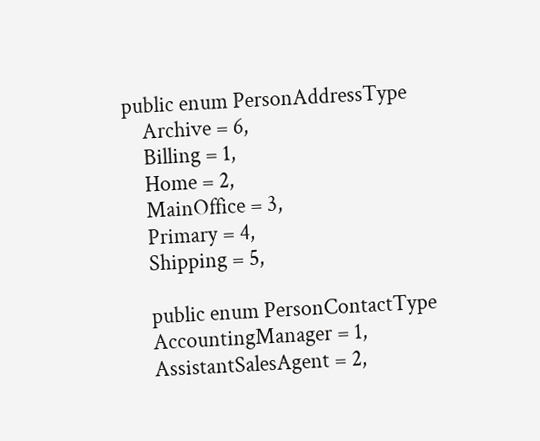public enum PersonAddressType
    Archive = 6,
    Billing = 1,
    Home = 2,
    MainOffice = 3,
    Primary = 4,
    Shipping = 5,

    public enum PersonContactType
    AccountingManager = 1,
    AssistantSalesAgent = 2,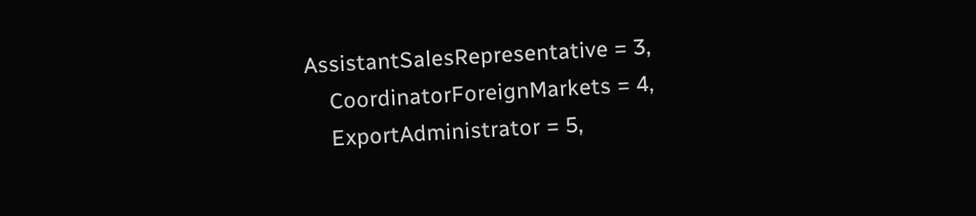AssistantSalesRepresentative = 3,
    CoordinatorForeignMarkets = 4,
    ExportAdministrator = 5,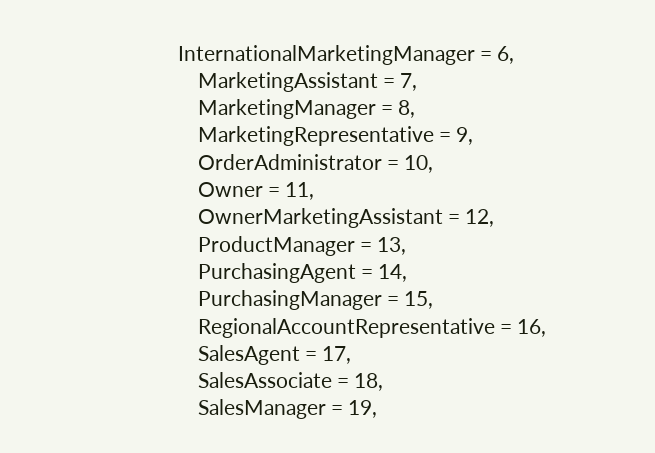InternationalMarketingManager = 6,
    MarketingAssistant = 7,
    MarketingManager = 8,
    MarketingRepresentative = 9,
    OrderAdministrator = 10,
    Owner = 11,
    OwnerMarketingAssistant = 12,
    ProductManager = 13,
    PurchasingAgent = 14,
    PurchasingManager = 15,
    RegionalAccountRepresentative = 16,
    SalesAgent = 17,
    SalesAssociate = 18,
    SalesManager = 19,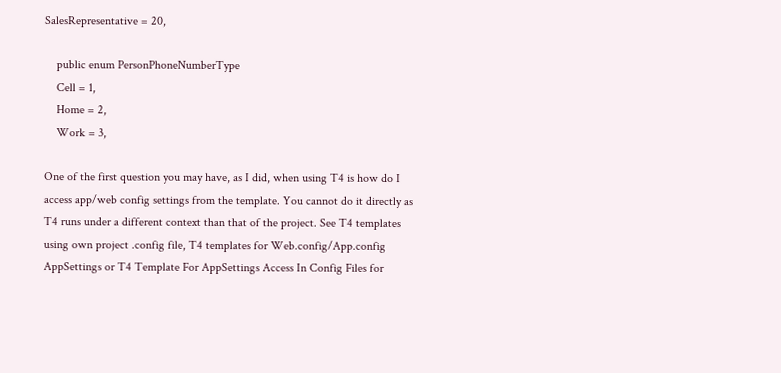SalesRepresentative = 20,

    public enum PersonPhoneNumberType
    Cell = 1,
    Home = 2,
    Work = 3,

One of the first question you may have, as I did, when using T4 is how do I access app/web config settings from the template. You cannot do it directly as T4 runs under a different context than that of the project. See T4 templates using own project .config file, T4 templates for Web.config/App.config AppSettings or T4 Template For AppSettings Access In Config Files for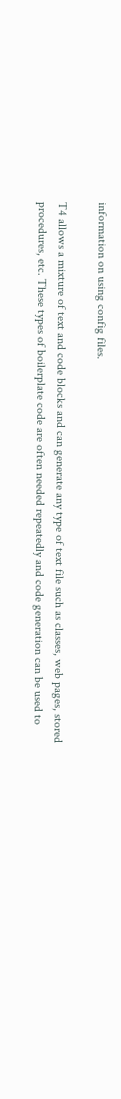information on using config files.

T4 allows a mixture of text and code blocks and can generate any type of text file such as classes, web pages, stored procedures, etc. These types of boilerplate code are often needed repeatedly and code generation can be used to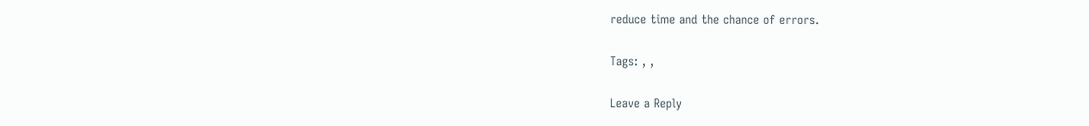reduce time and the chance of errors.

Tags: , ,

Leave a Reply